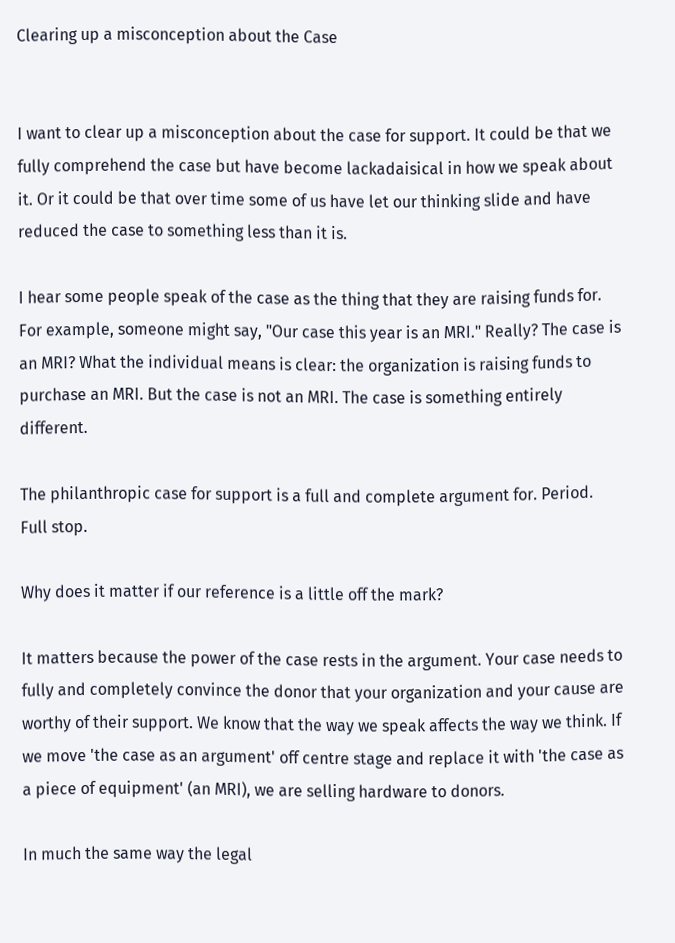Clearing up a misconception about the Case


I want to clear up a misconception about the case for support. It could be that we fully comprehend the case but have become lackadaisical in how we speak about it. Or it could be that over time some of us have let our thinking slide and have reduced the case to something less than it is.

I hear some people speak of the case as the thing that they are raising funds for. For example, someone might say, "Our case this year is an MRI." Really? The case is an MRI? What the individual means is clear: the organization is raising funds to purchase an MRI. But the case is not an MRI. The case is something entirely different.

The philanthropic case for support is a full and complete argument for. Period. Full stop.

Why does it matter if our reference is a little off the mark?

It matters because the power of the case rests in the argument. Your case needs to fully and completely convince the donor that your organization and your cause are worthy of their support. We know that the way we speak affects the way we think. If we move 'the case as an argument' off centre stage and replace it with 'the case as a piece of equipment' (an MRI), we are selling hardware to donors.

In much the same way the legal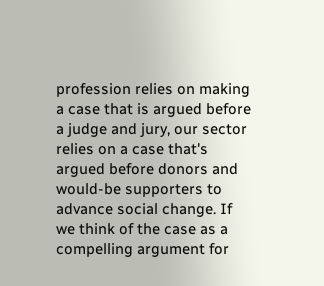profession relies on making a case that is argued before a judge and jury, our sector relies on a case that's argued before donors and would-be supporters to advance social change. If we think of the case as a compelling argument for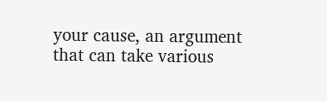your cause, an argument that can take various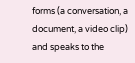forms (a conversation, a document, a video clip) and speaks to the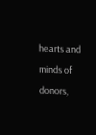hearts and minds of donors,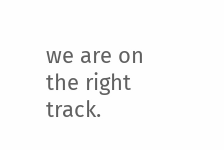we are on the right track.